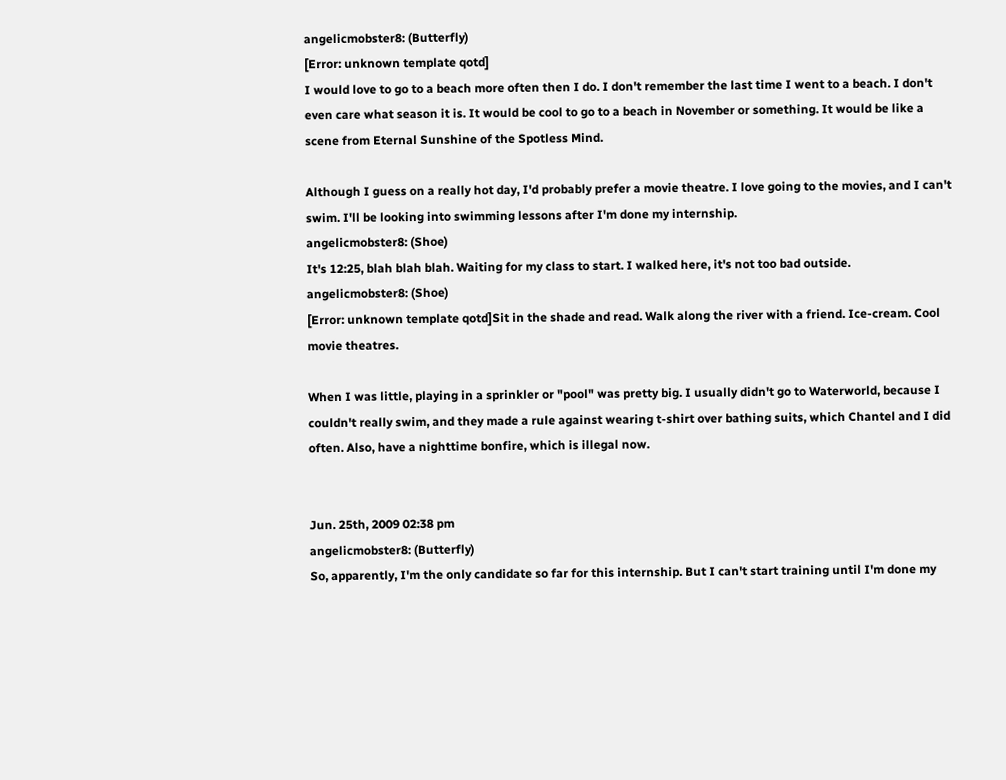angelicmobster8: (Butterfly)
[Error: unknown template qotd]
I would love to go to a beach more often then I do. I don't remember the last time I went to a beach. I don't even care what season it is. It would be cool to go to a beach in November or something. It would be like a scene from Eternal Sunshine of the Spotless Mind.

Although I guess on a really hot day, I'd probably prefer a movie theatre. I love going to the movies, and I can't swim. I'll be looking into swimming lessons after I'm done my internship.
angelicmobster8: (Shoe)
It's 12:25, blah blah blah. Waiting for my class to start. I walked here, it's not too bad outside.
angelicmobster8: (Shoe)
[Error: unknown template qotd]Sit in the shade and read. Walk along the river with a friend. Ice-cream. Cool movie theatres.

When I was little, playing in a sprinkler or "pool" was pretty big. I usually didn't go to Waterworld, because I couldn't really swim, and they made a rule against wearing t-shirt over bathing suits, which Chantel and I did often. Also, have a nighttime bonfire, which is illegal now.


Jun. 25th, 2009 02:38 pm
angelicmobster8: (Butterfly)
So, apparently, I'm the only candidate so far for this internship. But I can't start training until I'm done my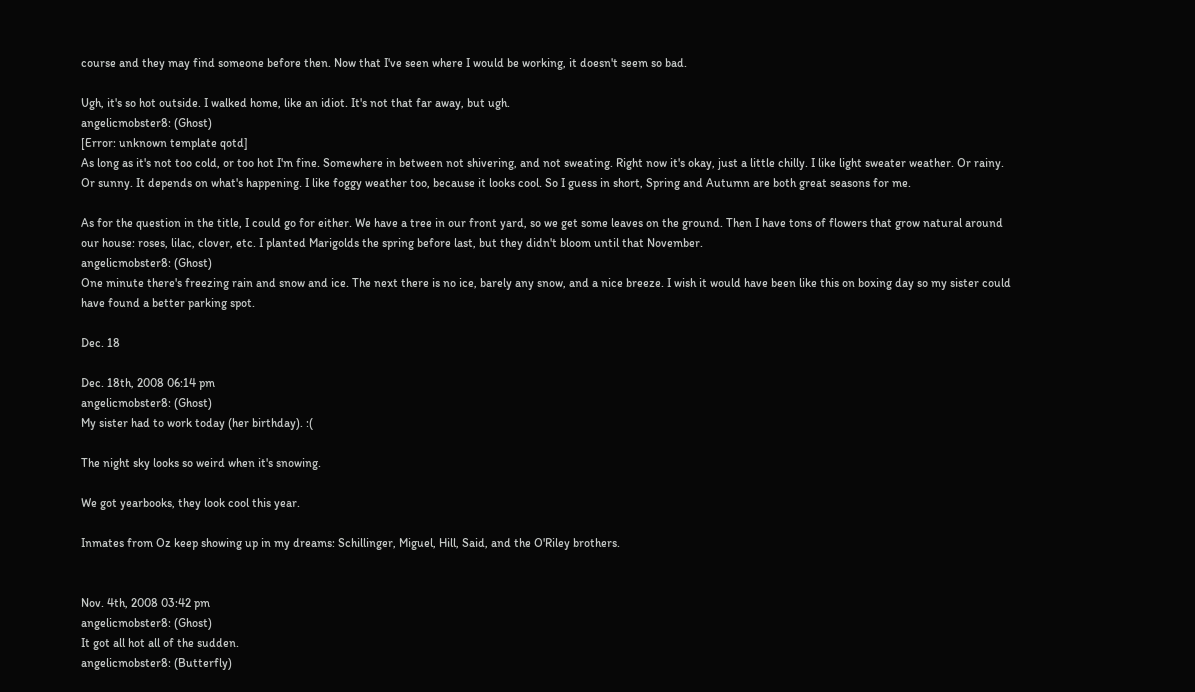course and they may find someone before then. Now that I've seen where I would be working, it doesn't seem so bad.

Ugh, it's so hot outside. I walked home, like an idiot. It's not that far away, but ugh.
angelicmobster8: (Ghost)
[Error: unknown template qotd]
As long as it's not too cold, or too hot I'm fine. Somewhere in between not shivering, and not sweating. Right now it's okay, just a little chilly. I like light sweater weather. Or rainy. Or sunny. It depends on what's happening. I like foggy weather too, because it looks cool. So I guess in short, Spring and Autumn are both great seasons for me.

As for the question in the title, I could go for either. We have a tree in our front yard, so we get some leaves on the ground. Then I have tons of flowers that grow natural around our house: roses, lilac, clover, etc. I planted Marigolds the spring before last, but they didn't bloom until that November.
angelicmobster8: (Ghost)
One minute there's freezing rain and snow and ice. The next there is no ice, barely any snow, and a nice breeze. I wish it would have been like this on boxing day so my sister could have found a better parking spot.

Dec. 18

Dec. 18th, 2008 06:14 pm
angelicmobster8: (Ghost)
My sister had to work today (her birthday). :(

The night sky looks so weird when it's snowing.

We got yearbooks, they look cool this year.

Inmates from Oz keep showing up in my dreams: Schillinger, Miguel, Hill, Said, and the O'Riley brothers.


Nov. 4th, 2008 03:42 pm
angelicmobster8: (Ghost)
It got all hot all of the sudden.
angelicmobster8: (Butterfly)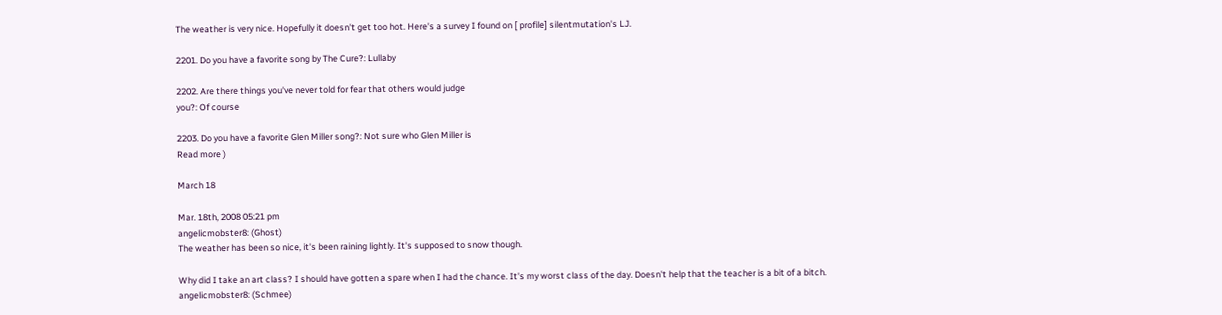The weather is very nice. Hopefully it doesn't get too hot. Here's a survey I found on [ profile] silentmutation's LJ.

2201. Do you have a favorite song by The Cure?: Lullaby

2202. Are there things you've never told for fear that others would judge
you?: Of course

2203. Do you have a favorite Glen Miller song?: Not sure who Glen Miller is
Read more )

March 18

Mar. 18th, 2008 05:21 pm
angelicmobster8: (Ghost)
The weather has been so nice, it's been raining lightly. It's supposed to snow though.

Why did I take an art class? I should have gotten a spare when I had the chance. It's my worst class of the day. Doesn't help that the teacher is a bit of a bitch.
angelicmobster8: (Schmee)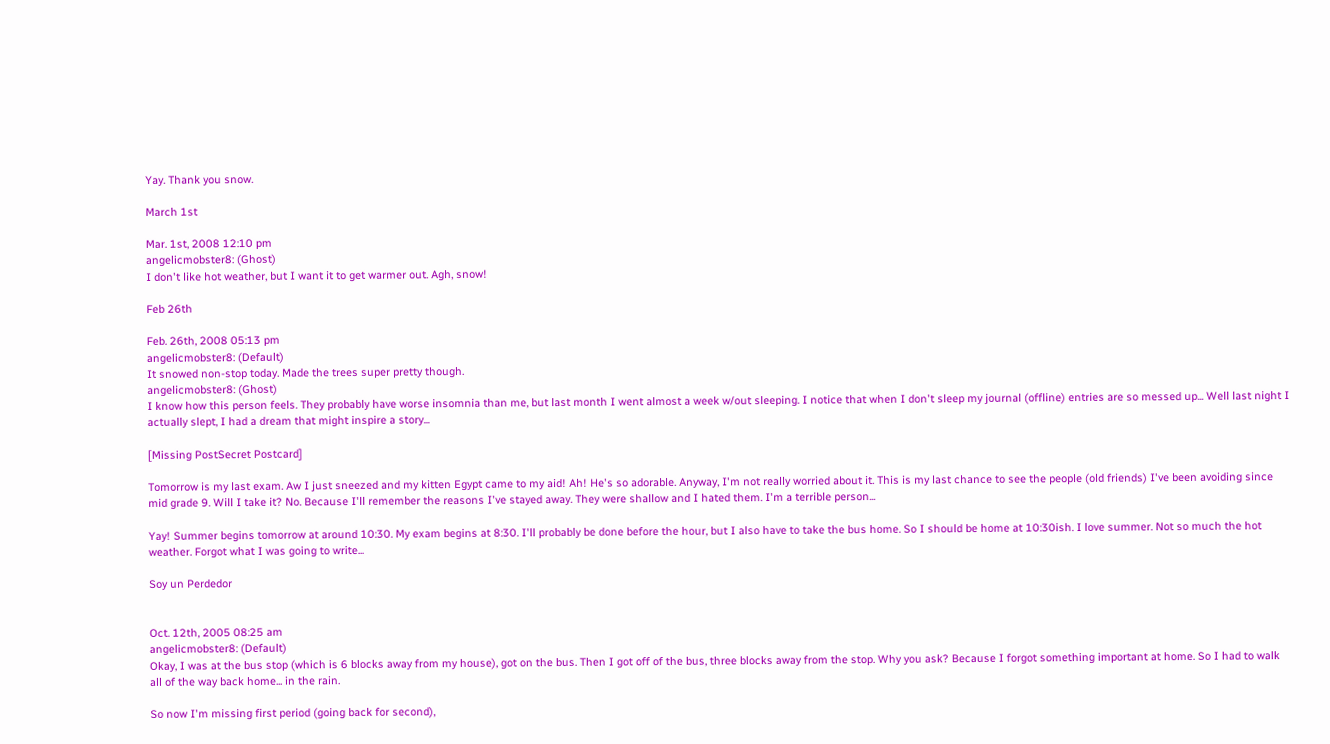Yay. Thank you snow.

March 1st

Mar. 1st, 2008 12:10 pm
angelicmobster8: (Ghost)
I don't like hot weather, but I want it to get warmer out. Agh, snow!

Feb 26th

Feb. 26th, 2008 05:13 pm
angelicmobster8: (Default)
It snowed non-stop today. Made the trees super pretty though.
angelicmobster8: (Ghost)
I know how this person feels. They probably have worse insomnia than me, but last month I went almost a week w/out sleeping. I notice that when I don't sleep my journal (offline) entries are so messed up... Well last night I actually slept, I had a dream that might inspire a story...

[Missing PostSecret Postcard]

Tomorrow is my last exam. Aw I just sneezed and my kitten Egypt came to my aid! Ah! He's so adorable. Anyway, I'm not really worried about it. This is my last chance to see the people (old friends) I've been avoiding since mid grade 9. Will I take it? No. Because I'll remember the reasons I've stayed away. They were shallow and I hated them. I'm a terrible person...

Yay! Summer begins tomorrow at around 10:30. My exam begins at 8:30. I'll probably be done before the hour, but I also have to take the bus home. So I should be home at 10:30ish. I love summer. Not so much the hot weather. Forgot what I was going to write...

Soy un Perdedor


Oct. 12th, 2005 08:25 am
angelicmobster8: (Default)
Okay, I was at the bus stop (which is 6 blocks away from my house), got on the bus. Then I got off of the bus, three blocks away from the stop. Why you ask? Because I forgot something important at home. So I had to walk all of the way back home... in the rain.

So now I'm missing first period (going back for second),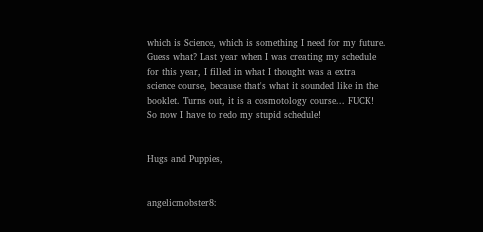which is Science, which is something I need for my future. Guess what? Last year when I was creating my schedule for this year, I filled in what I thought was a extra science course, because that's what it sounded like in the booklet. Turns out, it is a cosmotology course... FUCK! So now I have to redo my stupid schedule!


Hugs and Puppies,


angelicmobster8: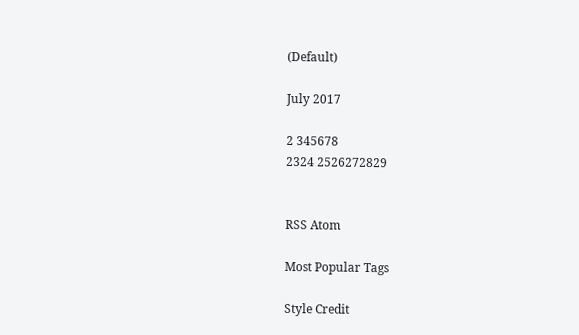(Default)

July 2017

2 345678
2324 2526272829


RSS Atom

Most Popular Tags

Style Credit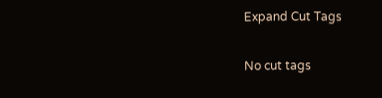Expand Cut Tags

No cut tags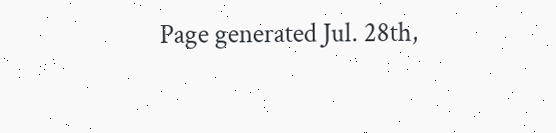Page generated Jul. 28th,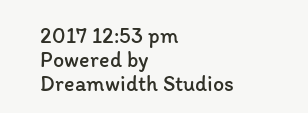2017 12:53 pm
Powered by Dreamwidth Studios